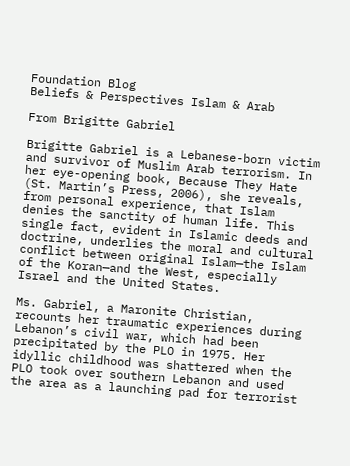Foundation Blog
Beliefs & Perspectives Islam & Arab

From Brigitte Gabriel

Brigitte Gabriel is a Lebanese-born victim and survivor of Muslim Arab terrorism. In her eye-opening book, Because They Hate (St. Martin’s Press, 2006), she reveals, from personal experience, that Islam denies the sanctity of human life. This single fact, evident in Islamic deeds and doctrine, underlies the moral and cultural conflict between original Islam—the Islam of the Koran—and the West, especially Israel and the United States.

Ms. Gabriel, a Maronite Christian, recounts her traumatic experiences during Lebanon’s civil war, which had been precipitated by the PLO in 1975. Her idyllic childhood was shattered when the PLO took over southern Lebanon and used the area as a launching pad for terrorist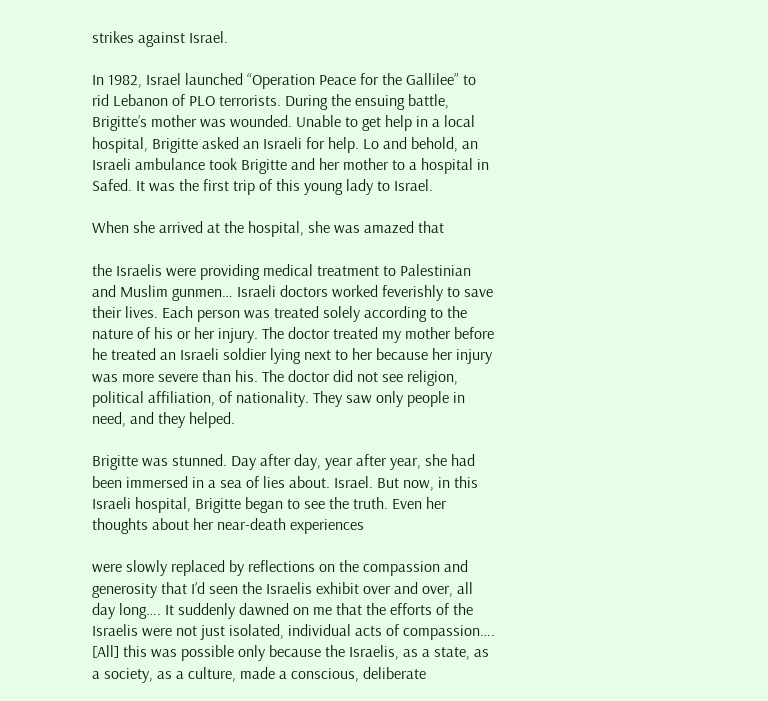strikes against Israel.

In 1982, Israel launched “Operation Peace for the Gallilee” to rid Lebanon of PLO terrorists. During the ensuing battle, Brigitte’s mother was wounded. Unable to get help in a local hospital, Brigitte asked an Israeli for help. Lo and behold, an Israeli ambulance took Brigitte and her mother to a hospital in Safed. It was the first trip of this young lady to Israel.

When she arrived at the hospital, she was amazed that

the Israelis were providing medical treatment to Palestinian and Muslim gunmen… Israeli doctors worked feverishly to save their lives. Each person was treated solely according to the nature of his or her injury. The doctor treated my mother before he treated an Israeli soldier lying next to her because her injury was more severe than his. The doctor did not see religion, political affiliation, of nationality. They saw only people in need, and they helped.

Brigitte was stunned. Day after day, year after year, she had been immersed in a sea of lies about. Israel. But now, in this Israeli hospital, Brigitte began to see the truth. Even her thoughts about her near-death experiences

were slowly replaced by reflections on the compassion and generosity that I’d seen the Israelis exhibit over and over, all day long…. It suddenly dawned on me that the efforts of the Israelis were not just isolated, individual acts of compassion…. [All] this was possible only because the Israelis, as a state, as a society, as a culture, made a conscious, deliberate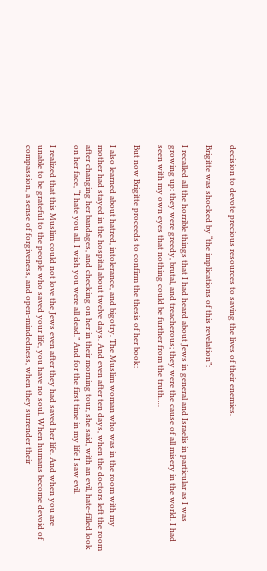decision to devote precious resources to saving the lives of their enemies.

Brigitte was shocked by “the implications of this revelation”:

I recalled all the horrible things that I had heard about Jews in general and Israelis in particular as I was growing up: they were greedy, brutal, and treacherous; they were the cause of all misery in the world. I had seen with my own eyes that nothing could be further from the truth….

But now Brigitte proceeds to confirm the thesis of her book:

I also learned about hatred, intolerance, and bigotry. The Muslim woman who was in the room with my mother had stayed in the hospital about twelve days. And even after ten days, when the doctors left the room after changing her bandages, and checking on her in their morning tour, she said, with an evil, hate-filled look on her face, “I hate you all. I wish you were all dead.” And for the first time in my life I saw evil.

I realized that this Muslim could not love the Jews even after they had saved her life. And when you are unable to be grateful to the people who saved your life, you have no soul. When humans become devoid of compassion, a sense of forgiveness, and open-mindedness, when they surrender their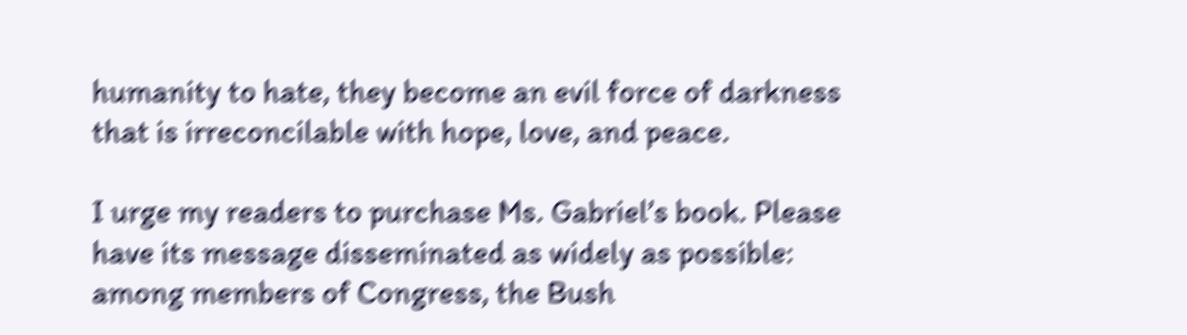humanity to hate, they become an evil force of darkness that is irreconcilable with hope, love, and peace.

I urge my readers to purchase Ms. Gabriel’s book. Please have its message disseminated as widely as possible: among members of Congress, the Bush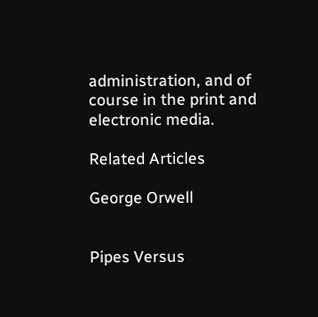administration, and of course in the print and electronic media.

Related Articles

George Orwell


Pipes Versus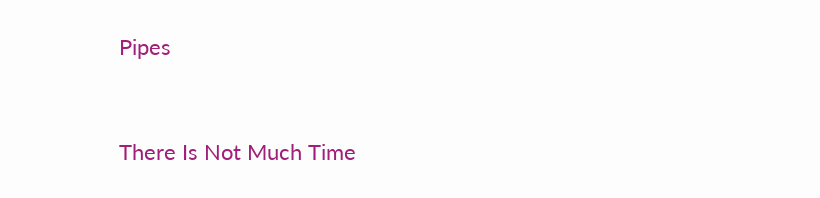Pipes


There Is Not Much Time